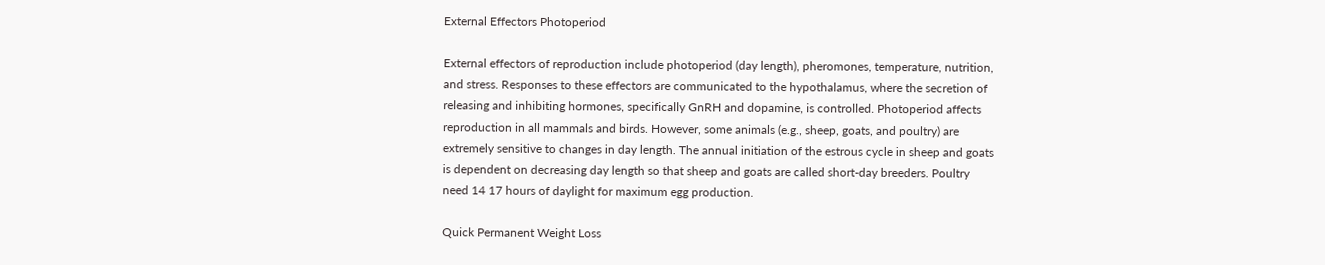External Effectors Photoperiod

External effectors of reproduction include photoperiod (day length), pheromones, temperature, nutrition, and stress. Responses to these effectors are communicated to the hypothalamus, where the secretion of releasing and inhibiting hormones, specifically GnRH and dopamine, is controlled. Photoperiod affects reproduction in all mammals and birds. However, some animals (e.g., sheep, goats, and poultry) are extremely sensitive to changes in day length. The annual initiation of the estrous cycle in sheep and goats is dependent on decreasing day length so that sheep and goats are called short-day breeders. Poultry need 14 17 hours of daylight for maximum egg production.

Quick Permanent Weight Loss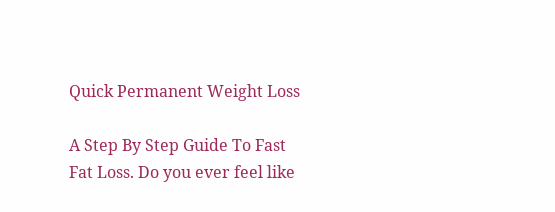Quick Permanent Weight Loss

A Step By Step Guide To Fast Fat Loss. Do you ever feel like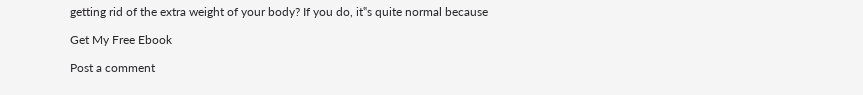getting rid of the extra weight of your body? If you do, it‟s quite normal because

Get My Free Ebook

Post a comment